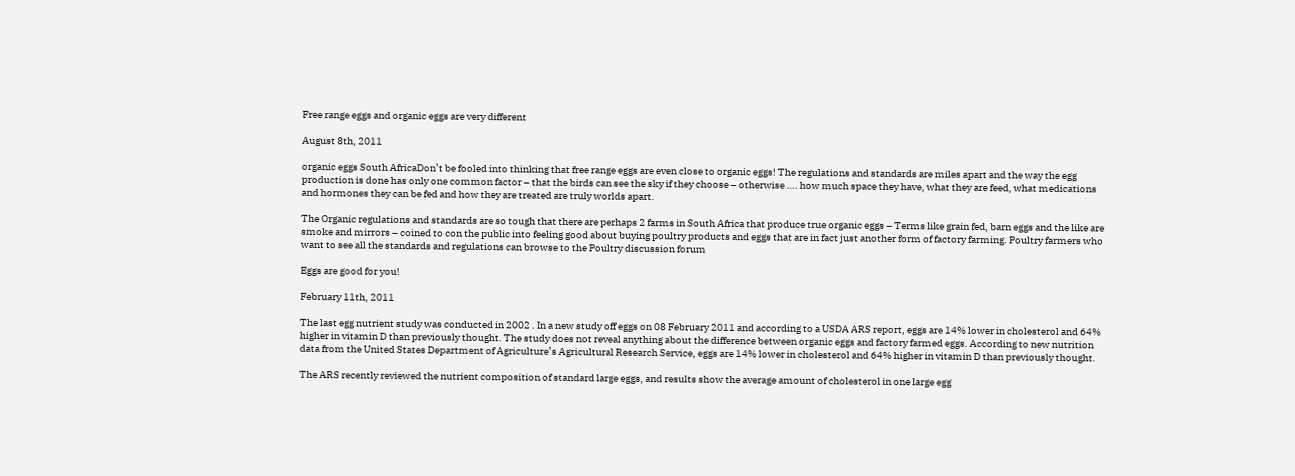Free range eggs and organic eggs are very different

August 8th, 2011

organic eggs South AfricaDon’t be fooled into thinking that free range eggs are even close to organic eggs! The regulations and standards are miles apart and the way the egg production is done has only one common factor – that the birds can see the sky if they choose – otherwise …. how much space they have, what they are feed, what medications and hormones they can be fed and how they are treated are truly worlds apart.

The Organic regulations and standards are so tough that there are perhaps 2 farms in South Africa that produce true organic eggs – Terms like grain fed, barn eggs and the like are smoke and mirrors – coined to con the public into feeling good about buying poultry products and eggs that are in fact just another form of factory farming. Poultry farmers who want to see all the standards and regulations can browse to the Poultry discussion forum

Eggs are good for you!

February 11th, 2011

The last egg nutrient study was conducted in 2002 . In a new study off eggs on 08 February 2011 and according to a USDA ARS report, eggs are 14% lower in cholesterol and 64% higher in vitamin D than previously thought. The study does not reveal anything about the difference between organic eggs and factory farmed eggs. According to new nutrition data from the United States Department of Agriculture’s Agricultural Research Service, eggs are 14% lower in cholesterol and 64% higher in vitamin D than previously thought.

The ARS recently reviewed the nutrient composition of standard large eggs, and results show the average amount of cholesterol in one large egg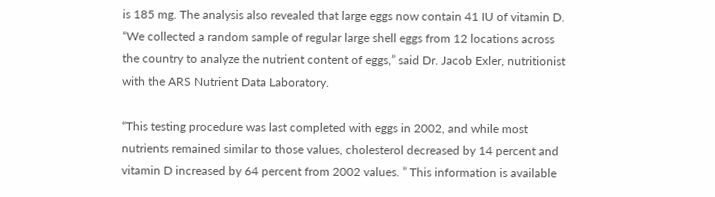is 185 mg. The analysis also revealed that large eggs now contain 41 IU of vitamin D. “We collected a random sample of regular large shell eggs from 12 locations across the country to analyze the nutrient content of eggs,” said Dr. Jacob Exler, nutritionist with the ARS Nutrient Data Laboratory.

“This testing procedure was last completed with eggs in 2002, and while most nutrients remained similar to those values, cholesterol decreased by 14 percent and vitamin D increased by 64 percent from 2002 values. ” This information is available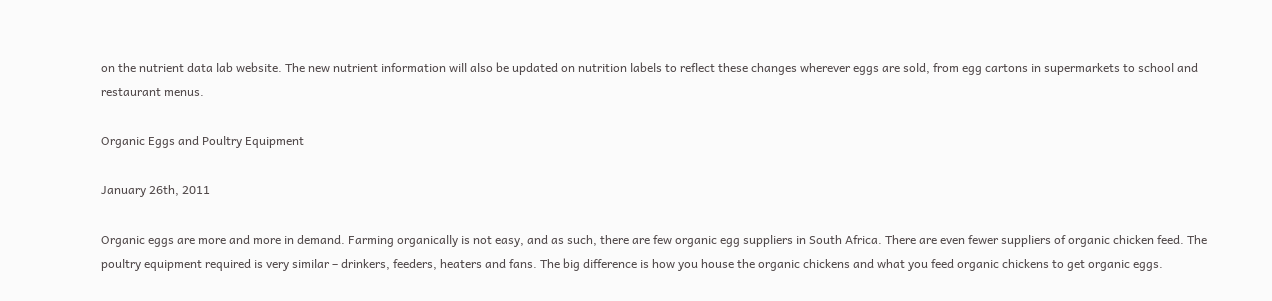on the nutrient data lab website. The new nutrient information will also be updated on nutrition labels to reflect these changes wherever eggs are sold, from egg cartons in supermarkets to school and restaurant menus.

Organic Eggs and Poultry Equipment

January 26th, 2011

Organic eggs are more and more in demand. Farming organically is not easy, and as such, there are few organic egg suppliers in South Africa. There are even fewer suppliers of organic chicken feed. The poultry equipment required is very similar – drinkers, feeders, heaters and fans. The big difference is how you house the organic chickens and what you feed organic chickens to get organic eggs.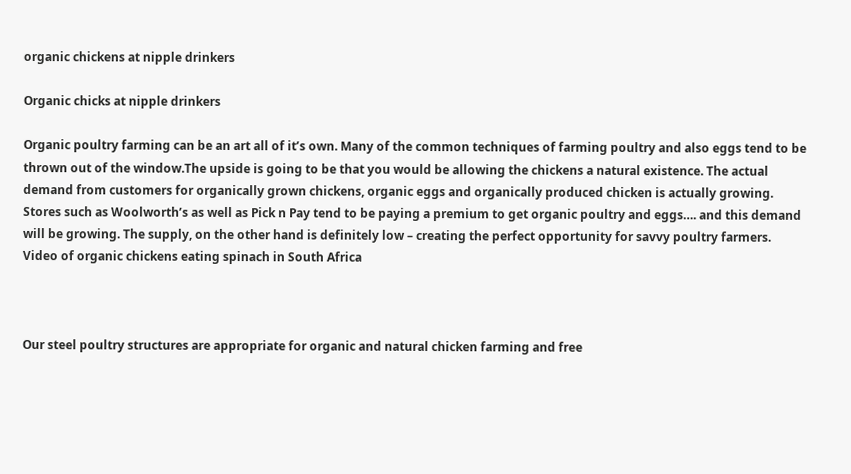organic chickens at nipple drinkers

Organic chicks at nipple drinkers

Organic poultry farming can be an art all of it’s own. Many of the common techniques of farming poultry and also eggs tend to be thrown out of the window.The upside is going to be that you would be allowing the chickens a natural existence. The actual demand from customers for organically grown chickens, organic eggs and organically produced chicken is actually growing. Stores such as Woolworth’s as well as Pick n Pay tend to be paying a premium to get organic poultry and eggs…. and this demand will be growing. The supply, on the other hand is definitely low – creating the perfect opportunity for savvy poultry farmers.
Video of organic chickens eating spinach in South Africa



Our steel poultry structures are appropriate for organic and natural chicken farming and free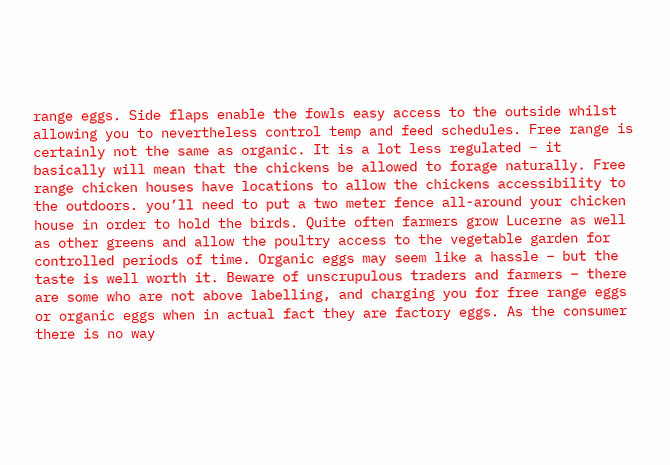range eggs. Side flaps enable the fowls easy access to the outside whilst allowing you to nevertheless control temp and feed schedules. Free range is certainly not the same as organic. It is a lot less regulated – it basically will mean that the chickens be allowed to forage naturally. Free range chicken houses have locations to allow the chickens accessibility to the outdoors. you’ll need to put a two meter fence all-around your chicken house in order to hold the birds. Quite often farmers grow Lucerne as well as other greens and allow the poultry access to the vegetable garden for controlled periods of time. Organic eggs may seem like a hassle – but the taste is well worth it. Beware of unscrupulous traders and farmers – there are some who are not above labelling, and charging you for free range eggs or organic eggs when in actual fact they are factory eggs. As the consumer there is no way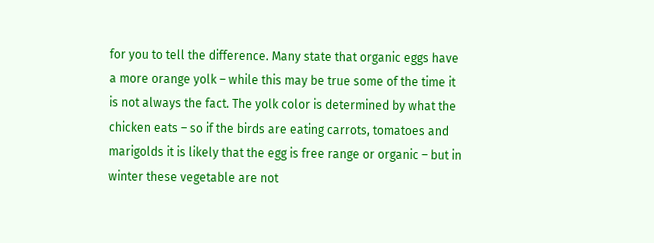for you to tell the difference. Many state that organic eggs have a more orange yolk – while this may be true some of the time it is not always the fact. The yolk color is determined by what the chicken eats – so if the birds are eating carrots, tomatoes and marigolds it is likely that the egg is free range or organic – but in winter these vegetable are not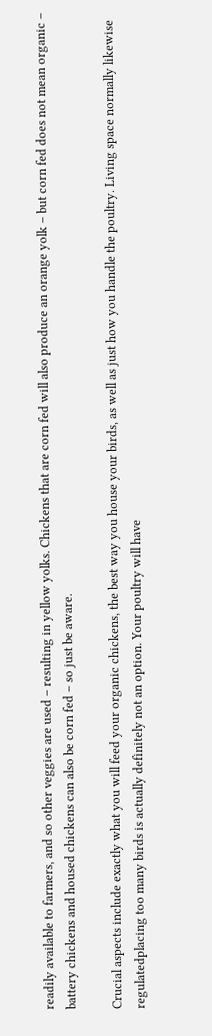readily available to farmers, and so other veggies are used – resulting in yellow yolks. Chickens that are corn fed will also produce an orange yolk – but corn fed does not mean organic – battery chickens and housed chickens can also be corn fed – so just be aware.

Crucial aspects include exactly what you will feed your organic chickens, the best way you house your birds, as well as just how you handle the poultry. Living space normally likewise regulatedplacing too many birds is actually definitely not an option. Your poultry will have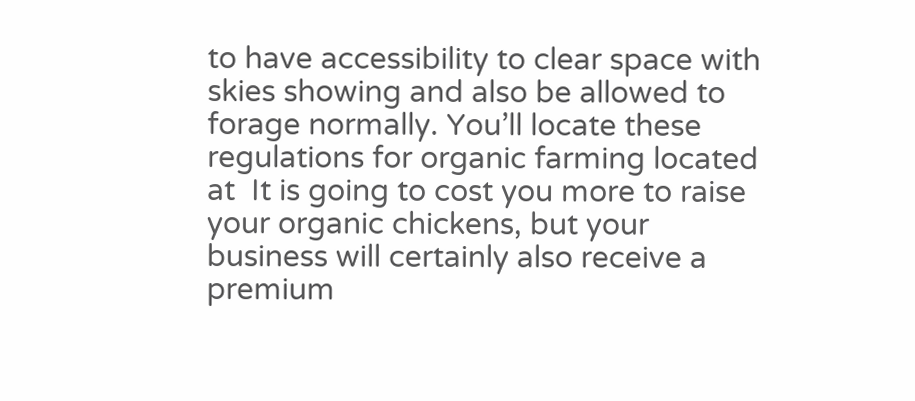to have accessibility to clear space with skies showing and also be allowed to forage normally. You’ll locate these regulations for organic farming located at  It is going to cost you more to raise your organic chickens, but your business will certainly also receive a premium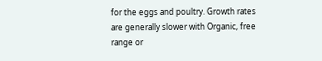for the eggs and poultry. Growth rates are generally slower with Organic, free range or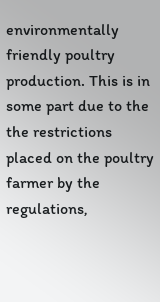environmentally friendly poultry production. This is in some part due to the the restrictions placed on the poultry farmer by the regulations,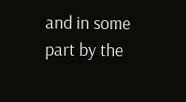and in some part by the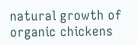natural growth of organic chickens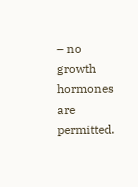– no growth hormones are permitted.